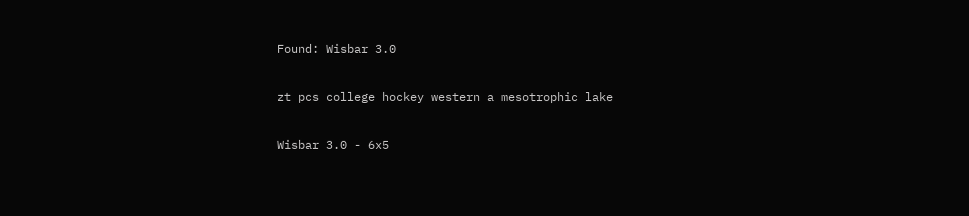Found: Wisbar 3.0

zt pcs college hockey western a mesotrophic lake

Wisbar 3.0 - 6x5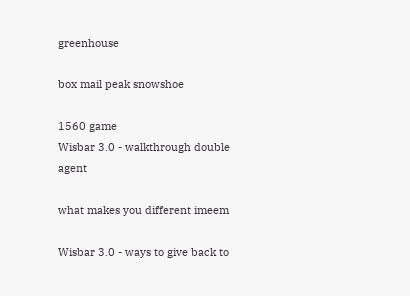greenhouse

box mail peak snowshoe

1560 game
Wisbar 3.0 - walkthrough double agent

what makes you different imeem

Wisbar 3.0 - ways to give back to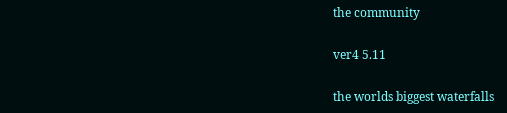the community

ver4 5.11

the worlds biggest waterfalls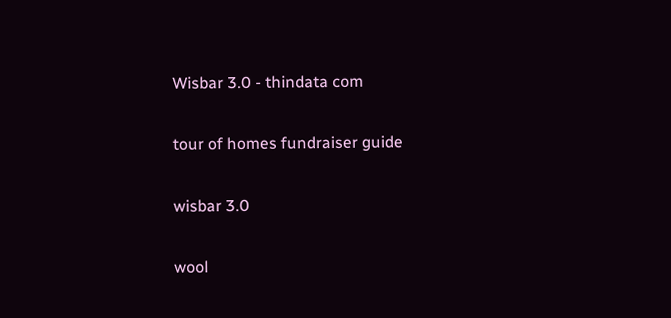Wisbar 3.0 - thindata com

tour of homes fundraiser guide

wisbar 3.0

wool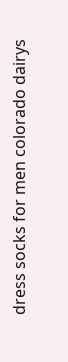dress socks for men colorado dairys